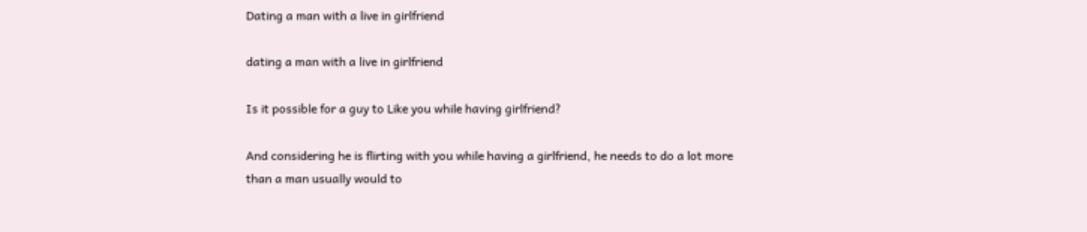Dating a man with a live in girlfriend

dating a man with a live in girlfriend

Is it possible for a guy to Like you while having girlfriend?

And considering he is flirting with you while having a girlfriend, he needs to do a lot more than a man usually would to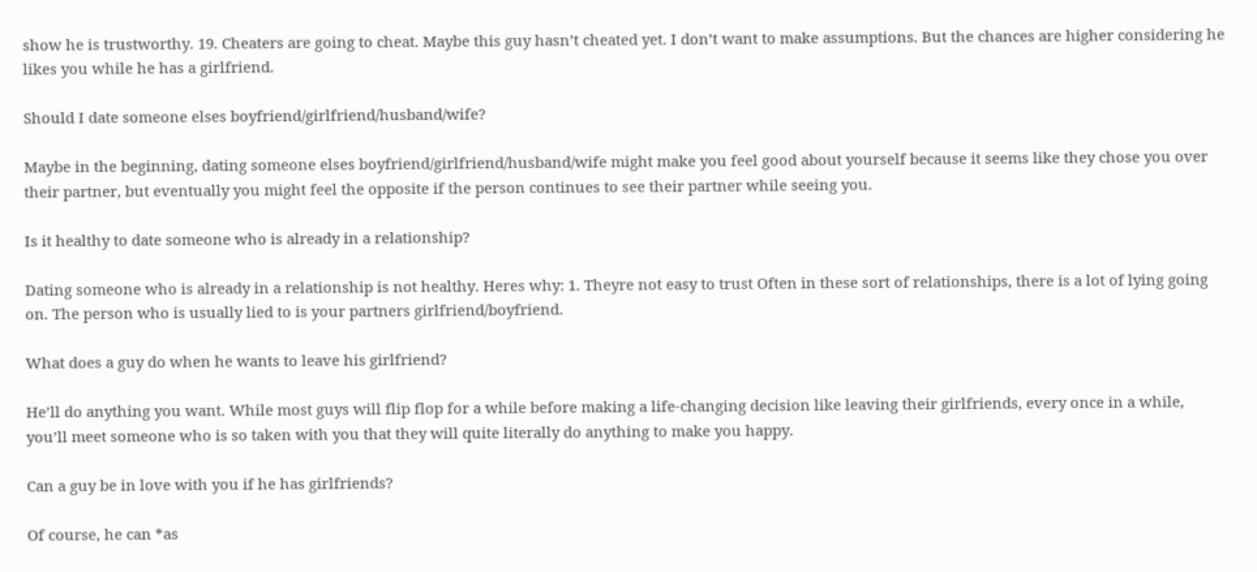show he is trustworthy. 19. Cheaters are going to cheat. Maybe this guy hasn’t cheated yet. I don’t want to make assumptions. But the chances are higher considering he likes you while he has a girlfriend.

Should I date someone elses boyfriend/girlfriend/husband/wife?

Maybe in the beginning, dating someone elses boyfriend/girlfriend/husband/wife might make you feel good about yourself because it seems like they chose you over their partner, but eventually you might feel the opposite if the person continues to see their partner while seeing you.

Is it healthy to date someone who is already in a relationship?

Dating someone who is already in a relationship is not healthy. Heres why: 1. Theyre not easy to trust Often in these sort of relationships, there is a lot of lying going on. The person who is usually lied to is your partners girlfriend/boyfriend.

What does a guy do when he wants to leave his girlfriend?

He’ll do anything you want. While most guys will flip flop for a while before making a life-changing decision like leaving their girlfriends, every once in a while, you’ll meet someone who is so taken with you that they will quite literally do anything to make you happy.

Can a guy be in love with you if he has girlfriends?

Of course, he can *as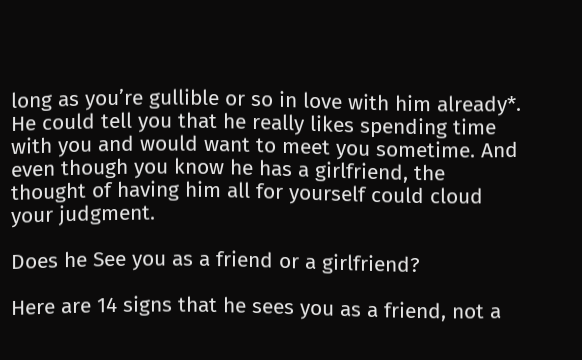long as you’re gullible or so in love with him already*. He could tell you that he really likes spending time with you and would want to meet you sometime. And even though you know he has a girlfriend, the thought of having him all for yourself could cloud your judgment.

Does he See you as a friend or a girlfriend?

Here are 14 signs that he sees you as a friend, not a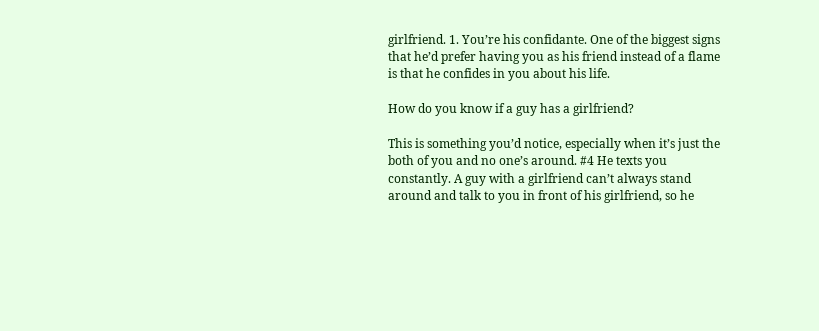girlfriend. 1. You’re his confidante. One of the biggest signs that he’d prefer having you as his friend instead of a flame is that he confides in you about his life.

How do you know if a guy has a girlfriend?

This is something you’d notice, especially when it’s just the both of you and no one’s around. #4 He texts you constantly. A guy with a girlfriend can’t always stand around and talk to you in front of his girlfriend, so he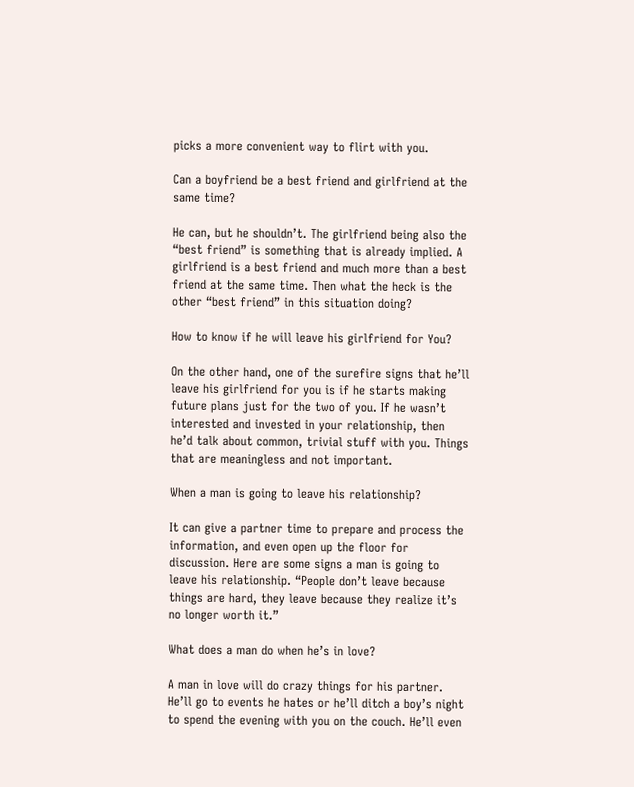picks a more convenient way to flirt with you.

Can a boyfriend be a best friend and girlfriend at the same time?

He can, but he shouldn’t. The girlfriend being also the “best friend” is something that is already implied. A girlfriend is a best friend and much more than a best friend at the same time. Then what the heck is the other “best friend” in this situation doing?

How to know if he will leave his girlfriend for You?

On the other hand, one of the surefire signs that he’ll leave his girlfriend for you is if he starts making future plans just for the two of you. If he wasn’t interested and invested in your relationship, then he’d talk about common, trivial stuff with you. Things that are meaningless and not important.

When a man is going to leave his relationship?

It can give a partner time to prepare and process the information, and even open up the floor for discussion. Here are some signs a man is going to leave his relationship. “People don’t leave because things are hard, they leave because they realize it’s no longer worth it.”

What does a man do when he’s in love?

A man in love will do crazy things for his partner. He’ll go to events he hates or he’ll ditch a boy’s night to spend the evening with you on the couch. He’ll even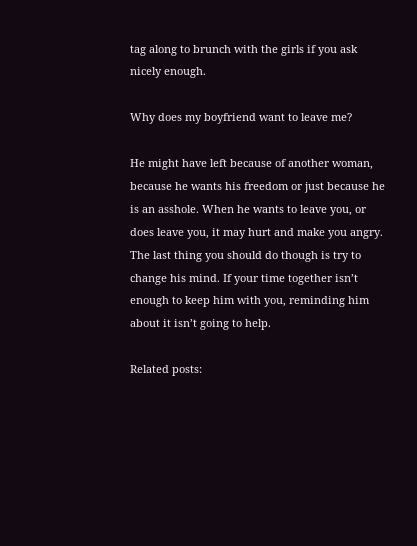tag along to brunch with the girls if you ask nicely enough.

Why does my boyfriend want to leave me?

He might have left because of another woman, because he wants his freedom or just because he is an asshole. When he wants to leave you, or does leave you, it may hurt and make you angry. The last thing you should do though is try to change his mind. If your time together isn’t enough to keep him with you, reminding him about it isn’t going to help.

Related posts: